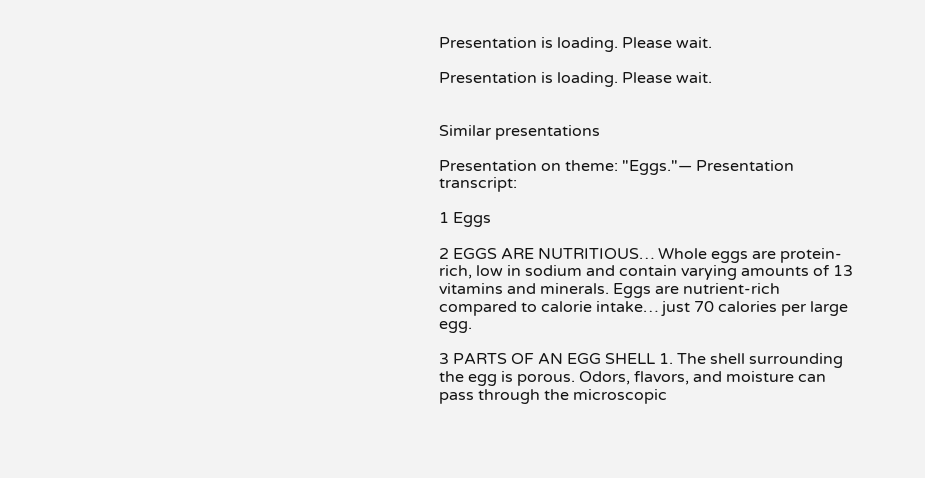Presentation is loading. Please wait.

Presentation is loading. Please wait.


Similar presentations

Presentation on theme: "Eggs."— Presentation transcript:

1 Eggs

2 EGGS ARE NUTRITIOUS… Whole eggs are protein-rich, low in sodium and contain varying amounts of 13 vitamins and minerals. Eggs are nutrient-rich compared to calorie intake… just 70 calories per large egg.

3 PARTS OF AN EGG SHELL 1. The shell surrounding the egg is porous. Odors, flavors, and moisture can pass through the microscopic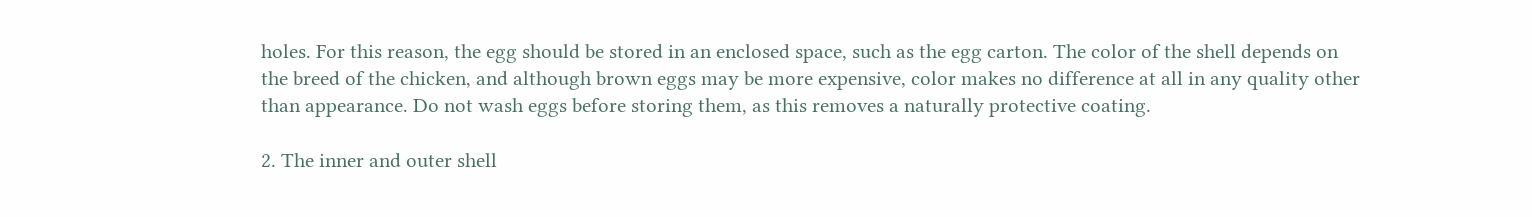holes. For this reason, the egg should be stored in an enclosed space, such as the egg carton. The color of the shell depends on the breed of the chicken, and although brown eggs may be more expensive, color makes no difference at all in any quality other than appearance. Do not wash eggs before storing them, as this removes a naturally protective coating.

2. The inner and outer shell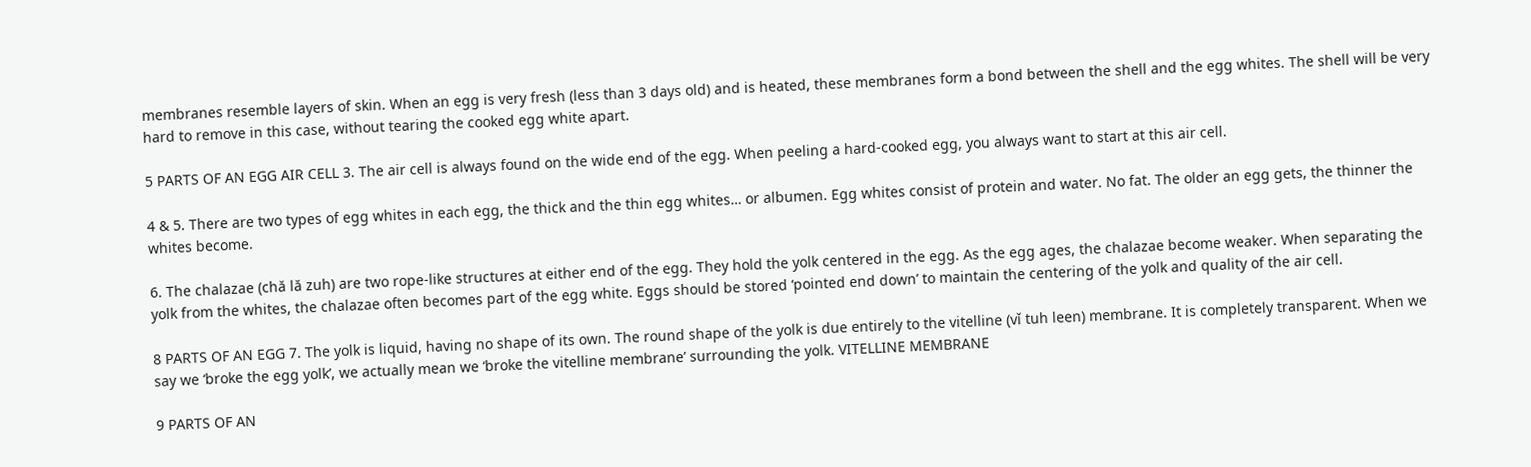membranes resemble layers of skin. When an egg is very fresh (less than 3 days old) and is heated, these membranes form a bond between the shell and the egg whites. The shell will be very hard to remove in this case, without tearing the cooked egg white apart.

5 PARTS OF AN EGG AIR CELL 3. The air cell is always found on the wide end of the egg. When peeling a hard-cooked egg, you always want to start at this air cell.

4 & 5. There are two types of egg whites in each egg, the thick and the thin egg whites… or albumen. Egg whites consist of protein and water. No fat. The older an egg gets, the thinner the whites become.

6. The chalazae (chă lă zuh) are two rope-like structures at either end of the egg. They hold the yolk centered in the egg. As the egg ages, the chalazae become weaker. When separating the yolk from the whites, the chalazae often becomes part of the egg white. Eggs should be stored ‘pointed end down’ to maintain the centering of the yolk and quality of the air cell.

8 PARTS OF AN EGG 7. The yolk is liquid, having no shape of its own. The round shape of the yolk is due entirely to the vitelline (vǐ tuh leen) membrane. It is completely transparent. When we say we ‘broke the egg yolk’, we actually mean we ‘broke the vitelline membrane’ surrounding the yolk. VITELLINE MEMBRANE

9 PARTS OF AN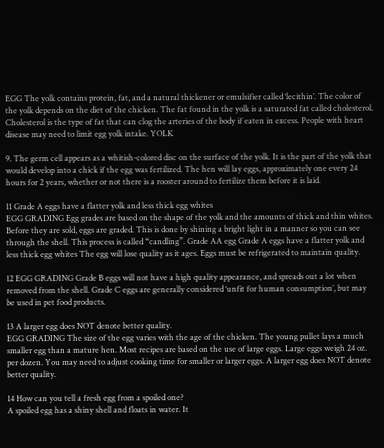EGG The yolk contains protein, fat, and a natural thickener or emulsifier called ‘lecithin’. The color of the yolk depends on the diet of the chicken. The fat found in the yolk is a saturated fat called cholesterol. Cholesterol is the type of fat that can clog the arteries of the body if eaten in excess. People with heart disease may need to limit egg yolk intake. YOLK

9. The germ cell appears as a whitish-colored disc on the surface of the yolk. It is the part of the yolk that would develop into a chick if the egg was fertilized. The hen will lay eggs, approximately one every 24 hours for 2 years, whether or not there is a rooster around to fertilize them before it is laid.

11 Grade A eggs have a flatter yolk and less thick egg whites
EGG GRADING Egg grades are based on the shape of the yolk and the amounts of thick and thin whites. Before they are sold, eggs are graded. This is done by shining a bright light in a manner so you can see through the shell. This process is called “candling”. Grade AA egg Grade A eggs have a flatter yolk and less thick egg whites The egg will lose quality as it ages. Eggs must be refrigerated to maintain quality.

12 EGG GRADING Grade B eggs will not have a high quality appearance, and spreads out a lot when removed from the shell. Grade C eggs are generally considered ‘unfit for human consumption’, but may be used in pet food products.

13 A larger egg does NOT denote better quality.
EGG GRADING The size of the egg varies with the age of the chicken. The young pullet lays a much smaller egg than a mature hen. Most recipes are based on the use of large eggs. Large eggs weigh 24 oz. per dozen. You may need to adjust cooking time for smaller or larger eggs. A larger egg does NOT denote better quality.

14 How can you tell a fresh egg from a spoiled one?
A spoiled egg has a shiny shell and floats in water. It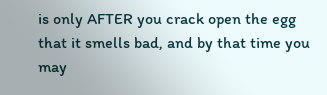is only AFTER you crack open the egg that it smells bad, and by that time you may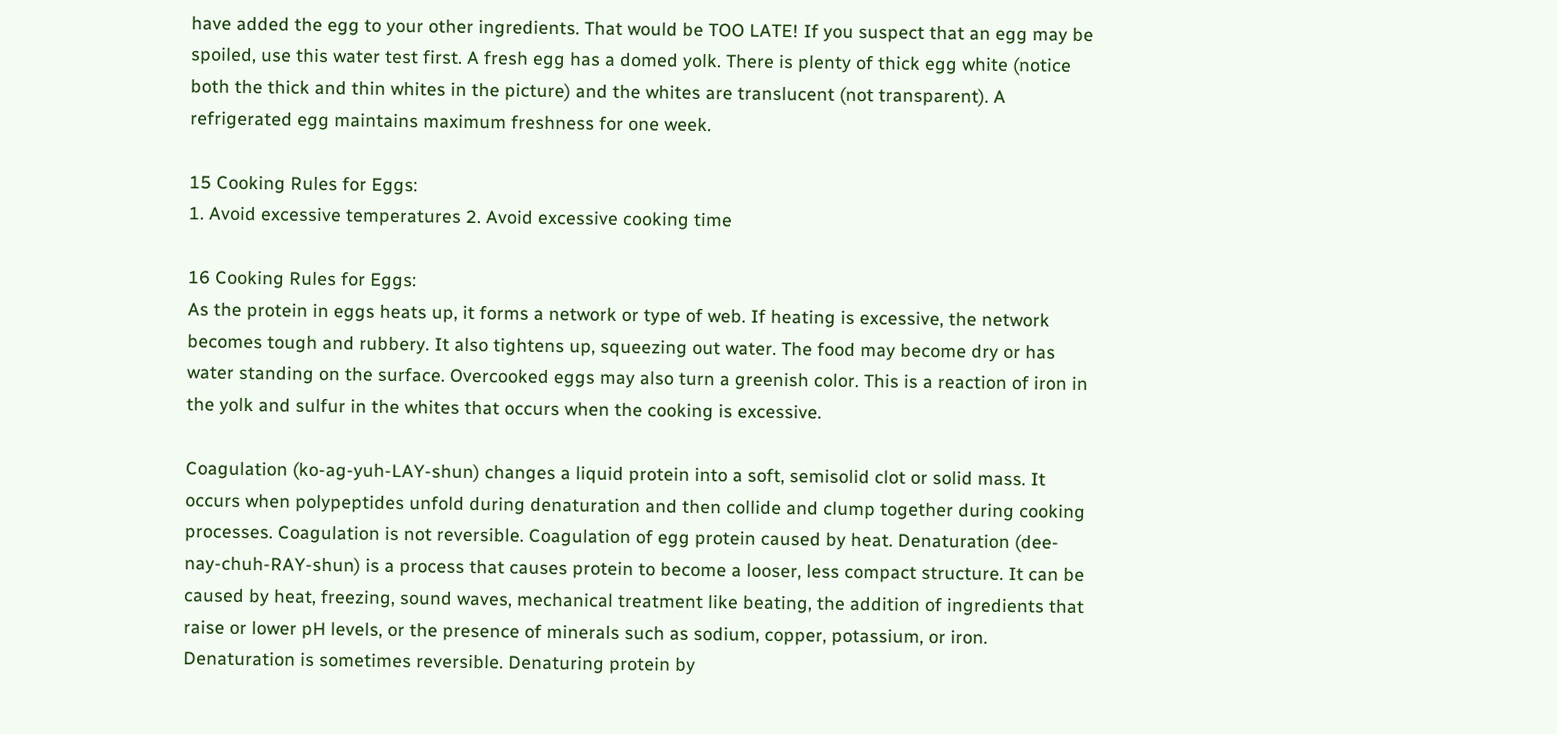have added the egg to your other ingredients. That would be TOO LATE! If you suspect that an egg may be spoiled, use this water test first. A fresh egg has a domed yolk. There is plenty of thick egg white (notice both the thick and thin whites in the picture) and the whites are translucent (not transparent). A refrigerated egg maintains maximum freshness for one week.

15 Cooking Rules for Eggs:
1. Avoid excessive temperatures 2. Avoid excessive cooking time

16 Cooking Rules for Eggs:
As the protein in eggs heats up, it forms a network or type of web. If heating is excessive, the network becomes tough and rubbery. It also tightens up, squeezing out water. The food may become dry or has water standing on the surface. Overcooked eggs may also turn a greenish color. This is a reaction of iron in the yolk and sulfur in the whites that occurs when the cooking is excessive.

Coagulation (ko-ag-yuh-LAY-shun) changes a liquid protein into a soft, semisolid clot or solid mass. It occurs when polypeptides unfold during denaturation and then collide and clump together during cooking processes. Coagulation is not reversible. Coagulation of egg protein caused by heat. Denaturation (dee-nay-chuh-RAY-shun) is a process that causes protein to become a looser, less compact structure. It can be caused by heat, freezing, sound waves, mechanical treatment like beating, the addition of ingredients that raise or lower pH levels, or the presence of minerals such as sodium, copper, potassium, or iron. Denaturation is sometimes reversible. Denaturing protein by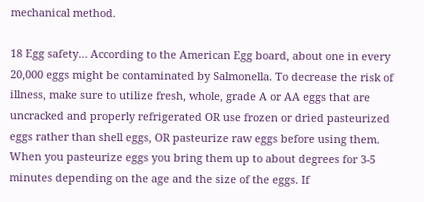mechanical method.

18 Egg safety… According to the American Egg board, about one in every 20,000 eggs might be contaminated by Salmonella. To decrease the risk of illness, make sure to utilize fresh, whole, grade A or AA eggs that are uncracked and properly refrigerated OR use frozen or dried pasteurized eggs rather than shell eggs, OR pasteurize raw eggs before using them. When you pasteurize eggs you bring them up to about degrees for 3-5 minutes depending on the age and the size of the eggs. If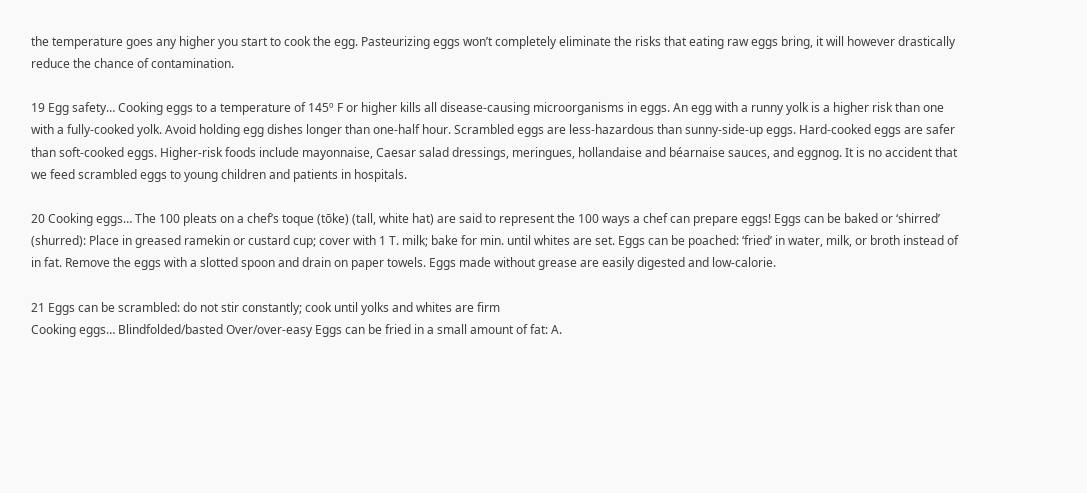the temperature goes any higher you start to cook the egg. Pasteurizing eggs won’t completely eliminate the risks that eating raw eggs bring, it will however drastically reduce the chance of contamination.

19 Egg safety… Cooking eggs to a temperature of 145º F or higher kills all disease-causing microorganisms in eggs. An egg with a runny yolk is a higher risk than one with a fully-cooked yolk. Avoid holding egg dishes longer than one-half hour. Scrambled eggs are less-hazardous than sunny-side-up eggs. Hard-cooked eggs are safer than soft-cooked eggs. Higher-risk foods include mayonnaise, Caesar salad dressings, meringues, hollandaise and béarnaise sauces, and eggnog. It is no accident that we feed scrambled eggs to young children and patients in hospitals.

20 Cooking eggs… The 100 pleats on a chef’s toque (tōke) (tall, white hat) are said to represent the 100 ways a chef can prepare eggs! Eggs can be baked or ‘shirred’ (shurred): Place in greased ramekin or custard cup; cover with 1 T. milk; bake for min. until whites are set. Eggs can be poached: ‘fried’ in water, milk, or broth instead of in fat. Remove the eggs with a slotted spoon and drain on paper towels. Eggs made without grease are easily digested and low-calorie.

21 Eggs can be scrambled: do not stir constantly; cook until yolks and whites are firm
Cooking eggs… Blindfolded/basted Over/over-easy Eggs can be fried in a small amount of fat: A.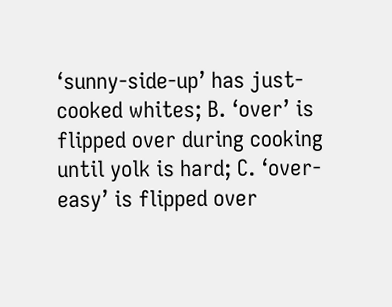‘sunny-side-up’ has just-cooked whites; B. ‘over’ is flipped over during cooking until yolk is hard; C. ‘over-easy’ is flipped over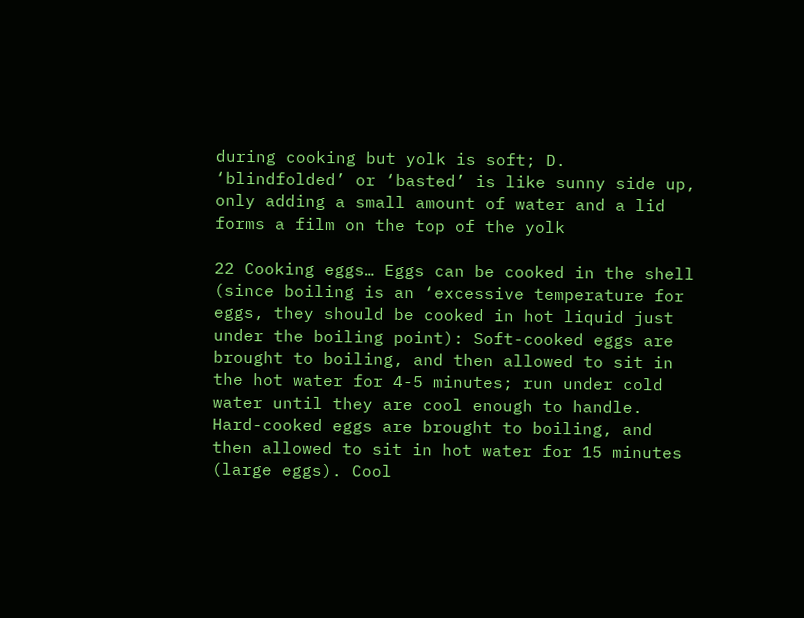during cooking but yolk is soft; D. ‘blindfolded’ or ‘basted’ is like sunny side up, only adding a small amount of water and a lid forms a film on the top of the yolk

22 Cooking eggs… Eggs can be cooked in the shell (since boiling is an ‘excessive temperature for eggs, they should be cooked in hot liquid just under the boiling point): Soft-cooked eggs are brought to boiling, and then allowed to sit in the hot water for 4-5 minutes; run under cold water until they are cool enough to handle. Hard-cooked eggs are brought to boiling, and then allowed to sit in hot water for 15 minutes (large eggs). Cool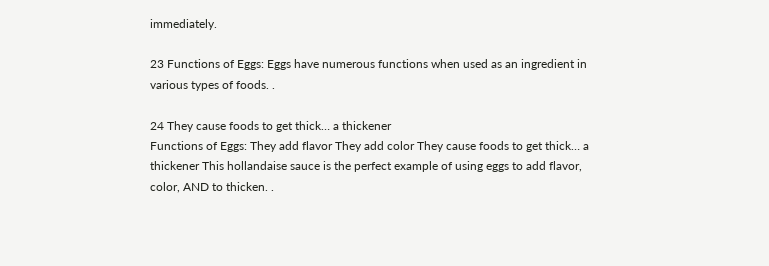immediately.

23 Functions of Eggs: Eggs have numerous functions when used as an ingredient in various types of foods. .

24 They cause foods to get thick… a thickener
Functions of Eggs: They add flavor They add color They cause foods to get thick… a thickener This hollandaise sauce is the perfect example of using eggs to add flavor, color, AND to thicken. .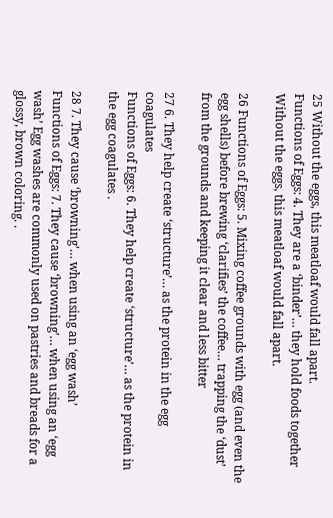25 Without the eggs, this meatloaf would fall apart.
Functions of Eggs: 4. They are a ‘binder’… they hold foods together Without the eggs, this meatloaf would fall apart.

26 Functions of Eggs: 5. Mixing coffee grounds with egg (and even the egg shells) before brewing ‘clarifies’ the coffee… trapping the ‘dust’ from the grounds and keeping it clear and less bitter

27 6. They help create ‘structure’… as the protein in the egg coagulates
Functions of Eggs: 6. They help create ‘structure’… as the protein in the egg coagulates .

28 7. They cause ‘browning’… when using an ‘egg wash’
Functions of Eggs: 7. They cause ‘browning’… when using an ‘egg wash’ Egg washes are commonly used on pastries and breads for a glossy, brown coloring. .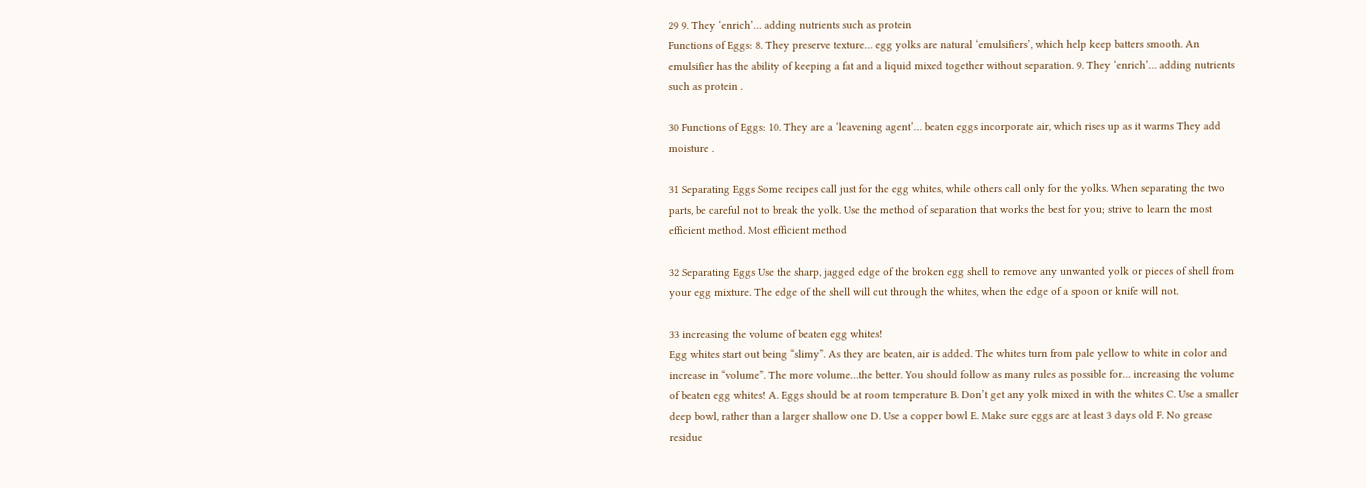29 9. They ‘enrich’… adding nutrients such as protein
Functions of Eggs: 8. They preserve texture… egg yolks are natural ‘emulsifiers’, which help keep batters smooth. An emulsifier has the ability of keeping a fat and a liquid mixed together without separation. 9. They ‘enrich’… adding nutrients such as protein .

30 Functions of Eggs: 10. They are a ‘leavening agent’… beaten eggs incorporate air, which rises up as it warms They add moisture .

31 Separating Eggs Some recipes call just for the egg whites, while others call only for the yolks. When separating the two parts, be careful not to break the yolk. Use the method of separation that works the best for you; strive to learn the most efficient method. Most efficient method

32 Separating Eggs Use the sharp, jagged edge of the broken egg shell to remove any unwanted yolk or pieces of shell from your egg mixture. The edge of the shell will cut through the whites, when the edge of a spoon or knife will not.

33 increasing the volume of beaten egg whites!
Egg whites start out being “slimy”. As they are beaten, air is added. The whites turn from pale yellow to white in color and increase in “volume”. The more volume…the better. You should follow as many rules as possible for… increasing the volume of beaten egg whites! A. Eggs should be at room temperature B. Don’t get any yolk mixed in with the whites C. Use a smaller deep bowl, rather than a larger shallow one D. Use a copper bowl E. Make sure eggs are at least 3 days old F. No grease residue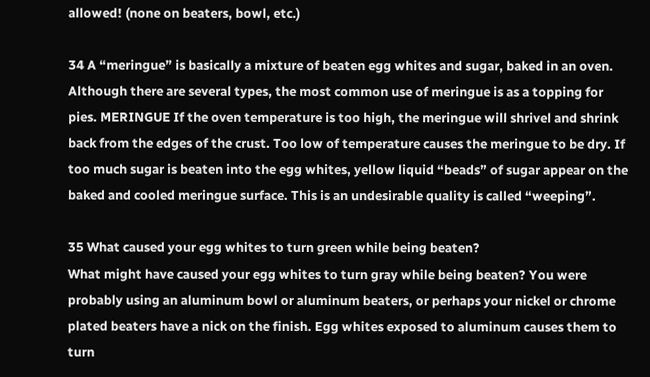allowed! (none on beaters, bowl, etc.)

34 A “meringue” is basically a mixture of beaten egg whites and sugar, baked in an oven. Although there are several types, the most common use of meringue is as a topping for pies. MERINGUE If the oven temperature is too high, the meringue will shrivel and shrink back from the edges of the crust. Too low of temperature causes the meringue to be dry. If too much sugar is beaten into the egg whites, yellow liquid “beads” of sugar appear on the baked and cooled meringue surface. This is an undesirable quality is called “weeping”.

35 What caused your egg whites to turn green while being beaten?
What might have caused your egg whites to turn gray while being beaten? You were probably using an aluminum bowl or aluminum beaters, or perhaps your nickel or chrome plated beaters have a nick on the finish. Egg whites exposed to aluminum causes them to turn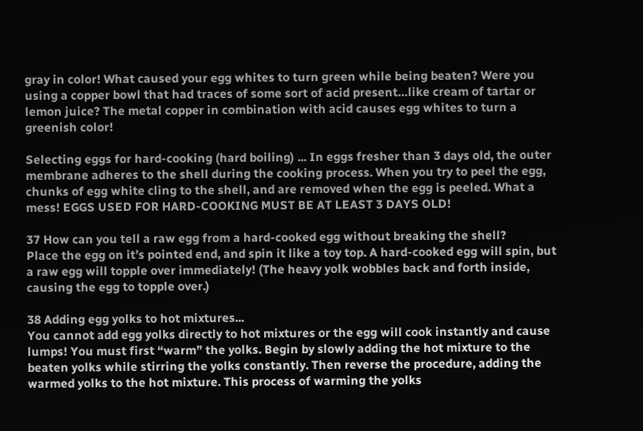gray in color! What caused your egg whites to turn green while being beaten? Were you using a copper bowl that had traces of some sort of acid present…like cream of tartar or lemon juice? The metal copper in combination with acid causes egg whites to turn a greenish color!

Selecting eggs for hard-cooking (hard boiling) ... In eggs fresher than 3 days old, the outer membrane adheres to the shell during the cooking process. When you try to peel the egg, chunks of egg white cling to the shell, and are removed when the egg is peeled. What a mess! EGGS USED FOR HARD-COOKING MUST BE AT LEAST 3 DAYS OLD!

37 How can you tell a raw egg from a hard-cooked egg without breaking the shell?
Place the egg on it’s pointed end, and spin it like a toy top. A hard-cooked egg will spin, but a raw egg will topple over immediately! (The heavy yolk wobbles back and forth inside, causing the egg to topple over.)

38 Adding egg yolks to hot mixtures...
You cannot add egg yolks directly to hot mixtures or the egg will cook instantly and cause lumps! You must first “warm” the yolks. Begin by slowly adding the hot mixture to the beaten yolks while stirring the yolks constantly. Then reverse the procedure, adding the warmed yolks to the hot mixture. This process of warming the yolks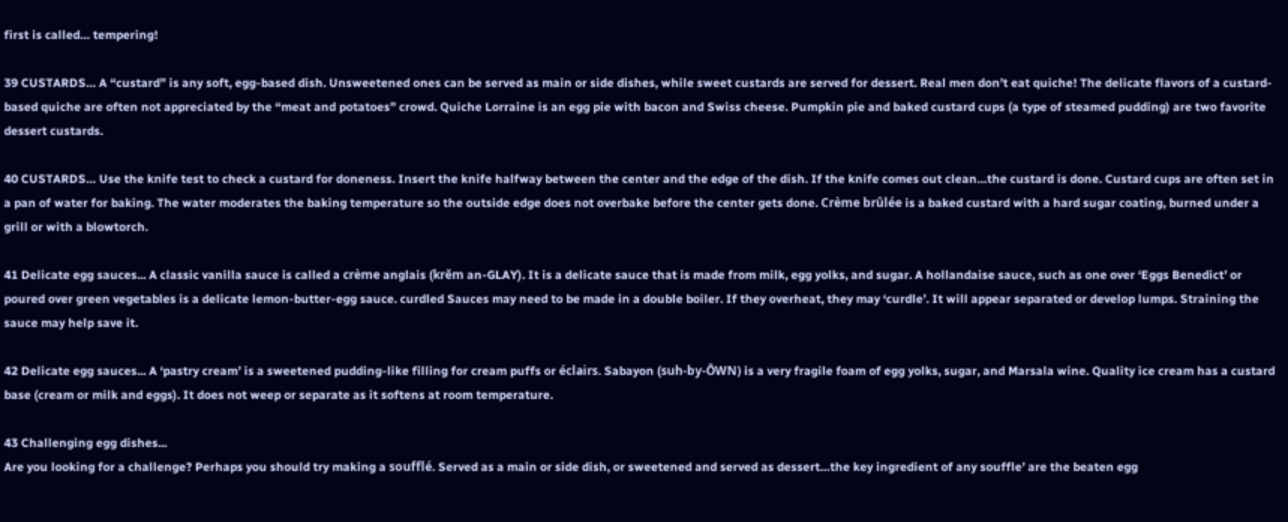first is called… tempering!

39 CUSTARDS… A “custard” is any soft, egg-based dish. Unsweetened ones can be served as main or side dishes, while sweet custards are served for dessert. Real men don’t eat quiche! The delicate flavors of a custard-based quiche are often not appreciated by the “meat and potatoes” crowd. Quiche Lorraine is an egg pie with bacon and Swiss cheese. Pumpkin pie and baked custard cups (a type of steamed pudding) are two favorite dessert custards.

40 CUSTARDS… Use the knife test to check a custard for doneness. Insert the knife halfway between the center and the edge of the dish. If the knife comes out clean…the custard is done. Custard cups are often set in a pan of water for baking. The water moderates the baking temperature so the outside edge does not overbake before the center gets done. Crème brûlée is a baked custard with a hard sugar coating, burned under a grill or with a blowtorch.

41 Delicate egg sauces... A classic vanilla sauce is called a crème anglais (krĕm an-GLAY). It is a delicate sauce that is made from milk, egg yolks, and sugar. A hollandaise sauce, such as one over ‘Eggs Benedict’ or poured over green vegetables is a delicate lemon-butter-egg sauce. curdled Sauces may need to be made in a double boiler. If they overheat, they may ‘curdle’. It will appear separated or develop lumps. Straining the sauce may help save it.

42 Delicate egg sauces... A ‘pastry cream’ is a sweetened pudding-like filling for cream puffs or éclairs. Sabayon (suh-by-ŌWN) is a very fragile foam of egg yolks, sugar, and Marsala wine. Quality ice cream has a custard base (cream or milk and eggs). It does not weep or separate as it softens at room temperature.

43 Challenging egg dishes...
Are you looking for a challenge? Perhaps you should try making a soufflé. Served as a main or side dish, or sweetened and served as dessert…the key ingredient of any souffle’ are the beaten egg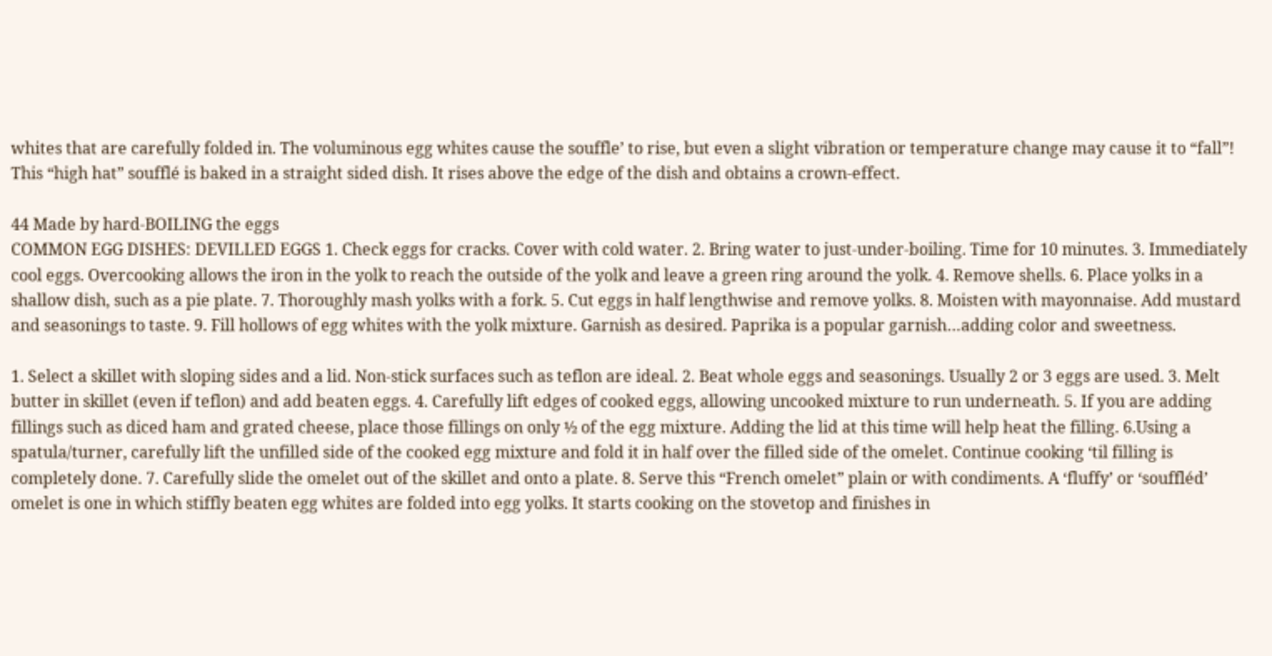whites that are carefully folded in. The voluminous egg whites cause the souffle’ to rise, but even a slight vibration or temperature change may cause it to “fall”! This “high hat” soufflé is baked in a straight sided dish. It rises above the edge of the dish and obtains a crown-effect.

44 Made by hard-BOILING the eggs
COMMON EGG DISHES: DEVILLED EGGS 1. Check eggs for cracks. Cover with cold water. 2. Bring water to just-under-boiling. Time for 10 minutes. 3. Immediately cool eggs. Overcooking allows the iron in the yolk to reach the outside of the yolk and leave a green ring around the yolk. 4. Remove shells. 6. Place yolks in a shallow dish, such as a pie plate. 7. Thoroughly mash yolks with a fork. 5. Cut eggs in half lengthwise and remove yolks. 8. Moisten with mayonnaise. Add mustard and seasonings to taste. 9. Fill hollows of egg whites with the yolk mixture. Garnish as desired. Paprika is a popular garnish…adding color and sweetness.

1. Select a skillet with sloping sides and a lid. Non-stick surfaces such as teflon are ideal. 2. Beat whole eggs and seasonings. Usually 2 or 3 eggs are used. 3. Melt butter in skillet (even if teflon) and add beaten eggs. 4. Carefully lift edges of cooked eggs, allowing uncooked mixture to run underneath. 5. If you are adding fillings such as diced ham and grated cheese, place those fillings on only ½ of the egg mixture. Adding the lid at this time will help heat the filling. 6.Using a spatula/turner, carefully lift the unfilled side of the cooked egg mixture and fold it in half over the filled side of the omelet. Continue cooking ‘til filling is completely done. 7. Carefully slide the omelet out of the skillet and onto a plate. 8. Serve this “French omelet” plain or with condiments. A ‘fluffy’ or ‘souffléd’ omelet is one in which stiffly beaten egg whites are folded into egg yolks. It starts cooking on the stovetop and finishes in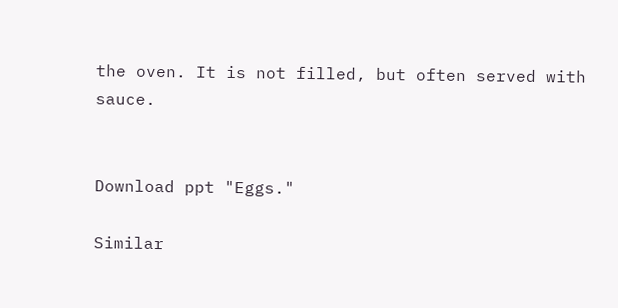the oven. It is not filled, but often served with sauce.


Download ppt "Eggs."

Similar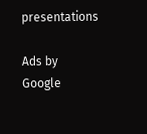presentations

Ads by Google